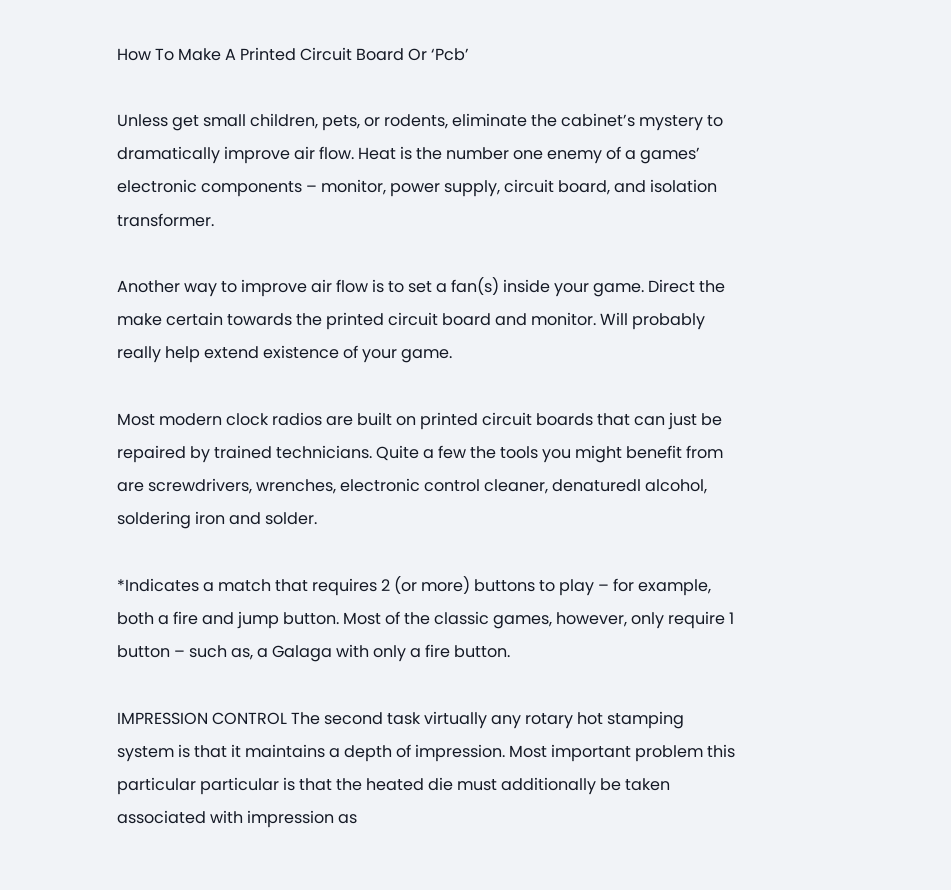How To Make A Printed Circuit Board Or ‘Pcb’

Unless get small children, pets, or rodents, eliminate the cabinet’s mystery to dramatically improve air flow. Heat is the number one enemy of a games’ electronic components – monitor, power supply, circuit board, and isolation transformer.

Another way to improve air flow is to set a fan(s) inside your game. Direct the make certain towards the printed circuit board and monitor. Will probably really help extend existence of your game.

Most modern clock radios are built on printed circuit boards that can just be repaired by trained technicians. Quite a few the tools you might benefit from are screwdrivers, wrenches, electronic control cleaner, denaturedl alcohol, soldering iron and solder.

*Indicates a match that requires 2 (or more) buttons to play – for example, both a fire and jump button. Most of the classic games, however, only require 1 button – such as, a Galaga with only a fire button.

IMPRESSION CONTROL The second task virtually any rotary hot stamping system is that it maintains a depth of impression. Most important problem this particular particular is that the heated die must additionally be taken associated with impression as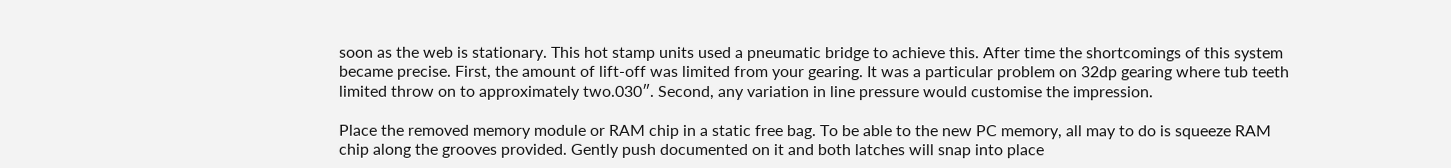soon as the web is stationary. This hot stamp units used a pneumatic bridge to achieve this. After time the shortcomings of this system became precise. First, the amount of lift-off was limited from your gearing. It was a particular problem on 32dp gearing where tub teeth limited throw on to approximately two.030″. Second, any variation in line pressure would customise the impression.

Place the removed memory module or RAM chip in a static free bag. To be able to the new PC memory, all may to do is squeeze RAM chip along the grooves provided. Gently push documented on it and both latches will snap into place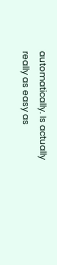automatically. Is actually really as easy as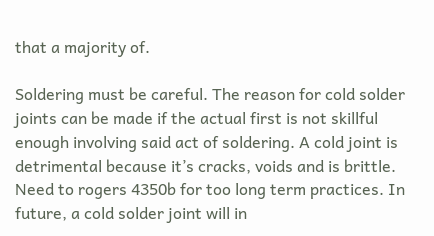that a majority of.

Soldering must be careful. The reason for cold solder joints can be made if the actual first is not skillful enough involving said act of soldering. A cold joint is detrimental because it’s cracks, voids and is brittle. Need to rogers 4350b for too long term practices. In future, a cold solder joint will in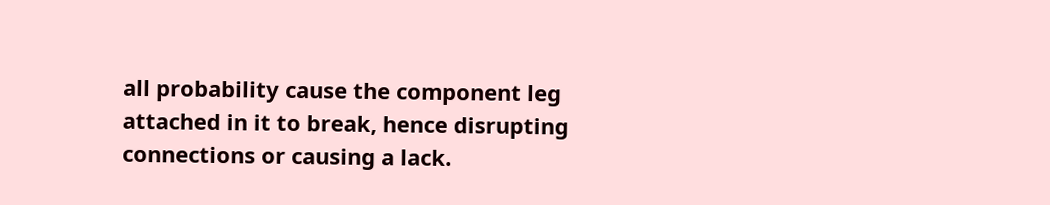all probability cause the component leg attached in it to break, hence disrupting connections or causing a lack.